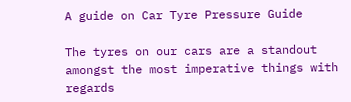A guide on Car Tyre Pressure Guide

The tyres on our cars are a standout amongst the most imperative things with regards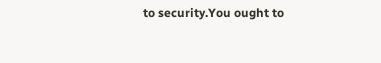to security.You ought to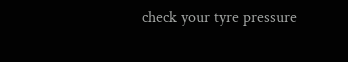check your tyre pressure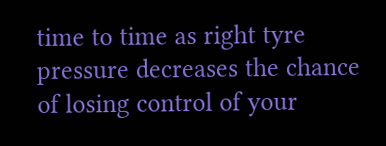time to time as right tyre pressure decreases the chance of losing control of your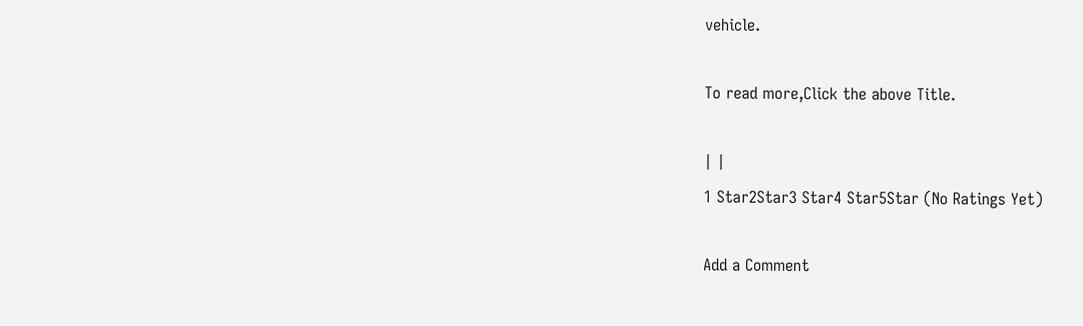vehicle.

To read more,Click the above Title.

| |
1 Star2Star3 Star4 Star5Star (No Ratings Yet)

Add a Comment